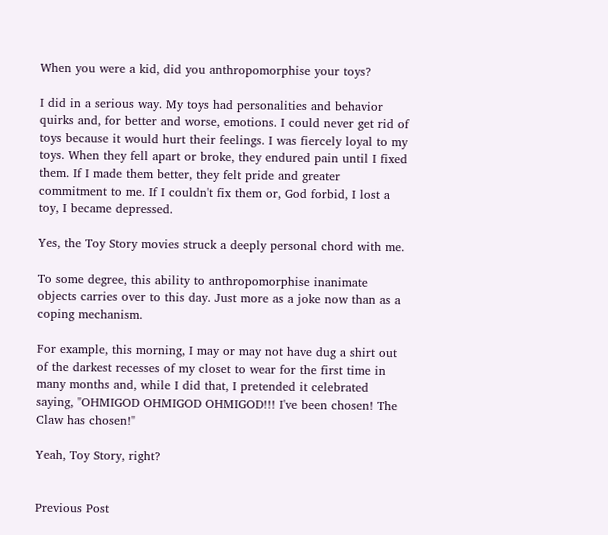When you were a kid, did you anthropomorphise your toys?

I did in a serious way. My toys had personalities and behavior quirks and, for better and worse, emotions. I could never get rid of toys because it would hurt their feelings. I was fiercely loyal to my toys. When they fell apart or broke, they endured pain until I fixed them. If I made them better, they felt pride and greater commitment to me. If I couldn't fix them or, God forbid, I lost a toy, I became depressed.

Yes, the Toy Story movies struck a deeply personal chord with me.

To some degree, this ability to anthropomorphise inanimate objects carries over to this day. Just more as a joke now than as a coping mechanism.

For example, this morning, I may or may not have dug a shirt out of the darkest recesses of my closet to wear for the first time in many months and, while I did that, I pretended it celebrated saying, "OHMIGOD OHMIGOD OHMIGOD!!! I've been chosen! The Claw has chosen!"

Yeah, Toy Story, right?


Previous Post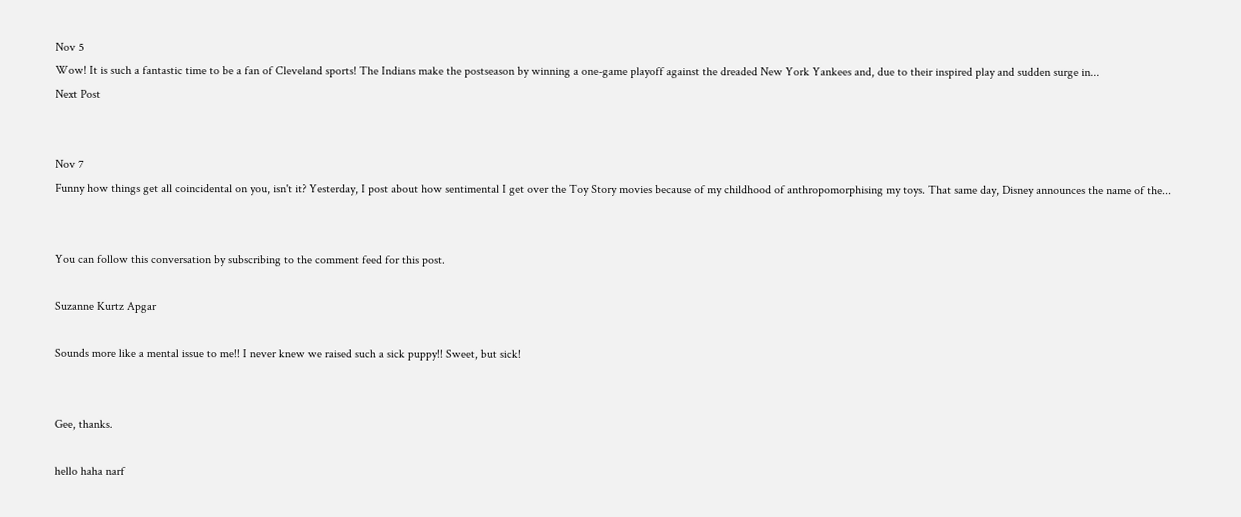Nov 5
Wow! It is such a fantastic time to be a fan of Cleveland sports! The Indians make the postseason by winning a one-game playoff against the dreaded New York Yankees and, due to their inspired play and sudden surge in...
Next Post


Nov 7
Funny how things get all coincidental on you, isn't it? Yesterday, I post about how sentimental I get over the Toy Story movies because of my childhood of anthropomorphising my toys. That same day, Disney announces the name of the...


You can follow this conversation by subscribing to the comment feed for this post.

Suzanne Kurtz Apgar

Sounds more like a mental issue to me!! I never knew we raised such a sick puppy!! Sweet, but sick!


Gee, thanks.

hello haha narf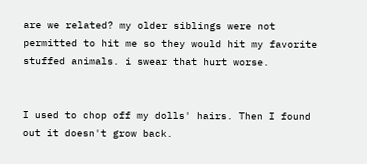are we related? my older siblings were not permitted to hit me so they would hit my favorite stuffed animals. i swear that hurt worse.


I used to chop off my dolls' hairs. Then I found out it doesn't grow back.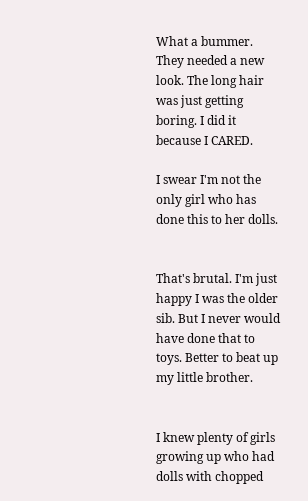What a bummer. They needed a new look. The long hair was just getting boring. I did it because I CARED.

I swear I'm not the only girl who has done this to her dolls.


That's brutal. I'm just happy I was the older sib. But I never would have done that to toys. Better to beat up my little brother.


I knew plenty of girls growing up who had dolls with chopped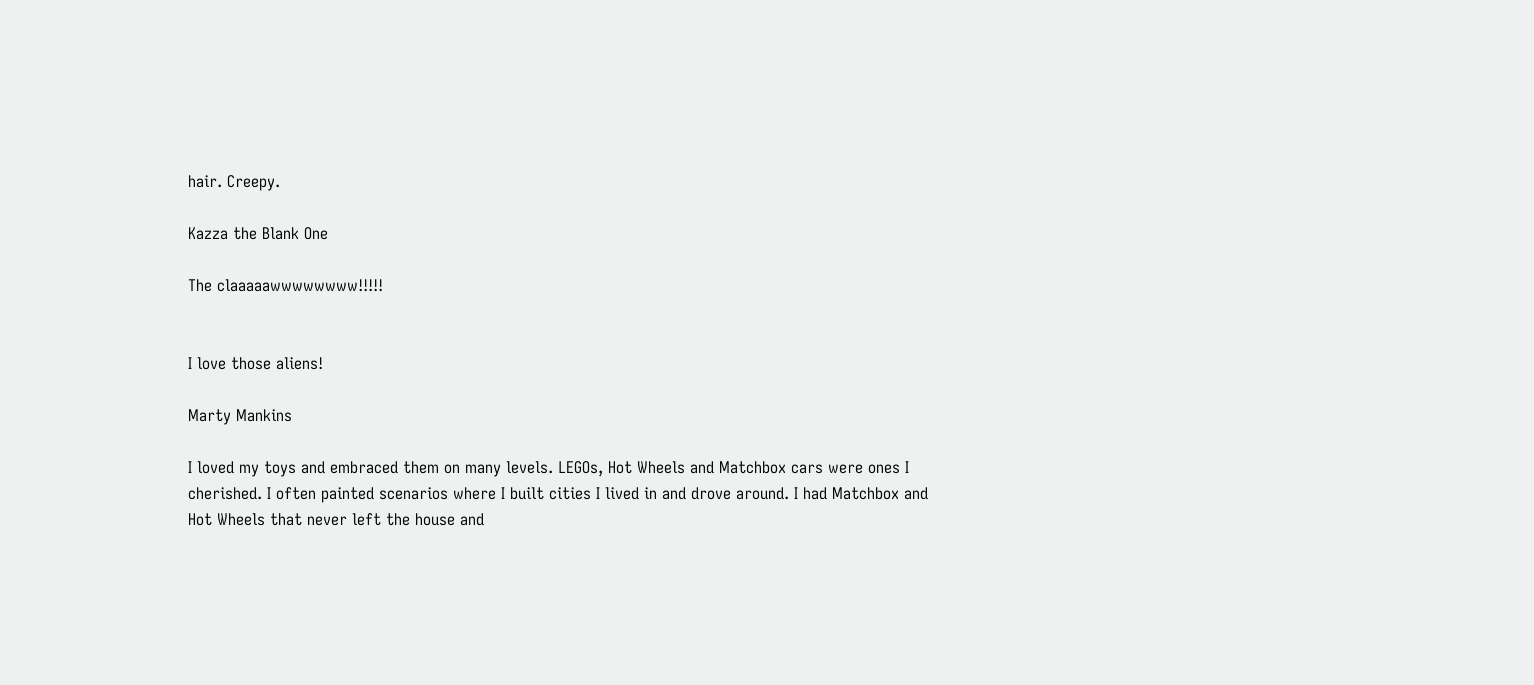hair. Creepy.

Kazza the Blank One

The claaaaawwwwwwww!!!!!


I love those aliens!

Marty Mankins

I loved my toys and embraced them on many levels. LEGOs, Hot Wheels and Matchbox cars were ones I cherished. I often painted scenarios where I built cities I lived in and drove around. I had Matchbox and Hot Wheels that never left the house and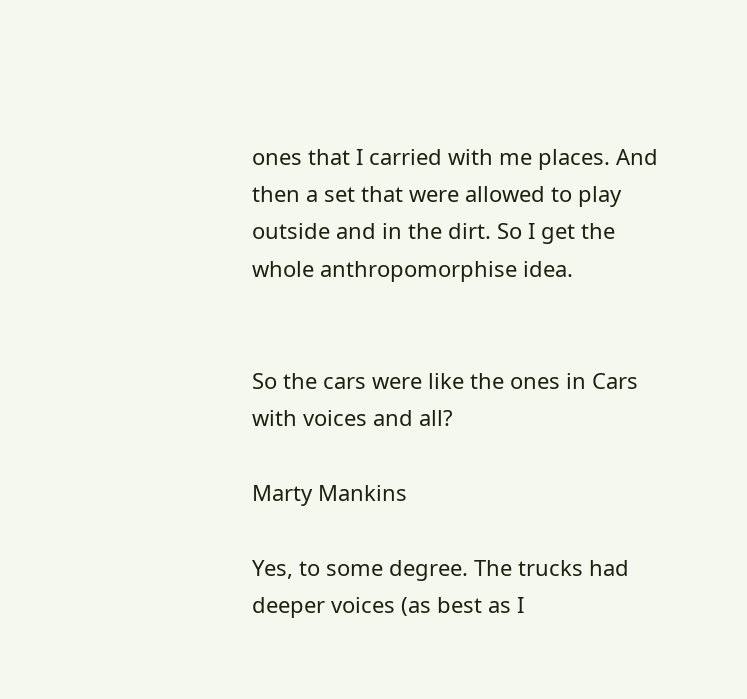ones that I carried with me places. And then a set that were allowed to play outside and in the dirt. So I get the whole anthropomorphise idea.


So the cars were like the ones in Cars with voices and all?

Marty Mankins

Yes, to some degree. The trucks had deeper voices (as best as I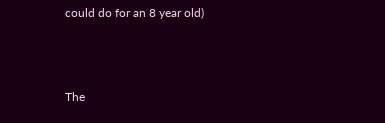could do for an 8 year old)



The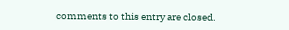comments to this entry are closed.